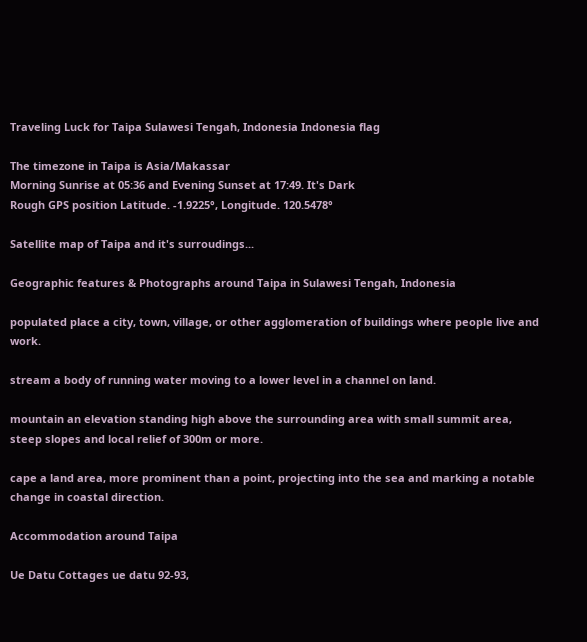Traveling Luck for Taipa Sulawesi Tengah, Indonesia Indonesia flag

The timezone in Taipa is Asia/Makassar
Morning Sunrise at 05:36 and Evening Sunset at 17:49. It's Dark
Rough GPS position Latitude. -1.9225°, Longitude. 120.5478°

Satellite map of Taipa and it's surroudings...

Geographic features & Photographs around Taipa in Sulawesi Tengah, Indonesia

populated place a city, town, village, or other agglomeration of buildings where people live and work.

stream a body of running water moving to a lower level in a channel on land.

mountain an elevation standing high above the surrounding area with small summit area, steep slopes and local relief of 300m or more.

cape a land area, more prominent than a point, projecting into the sea and marking a notable change in coastal direction.

Accommodation around Taipa

Ue Datu Cottages ue datu 92-93,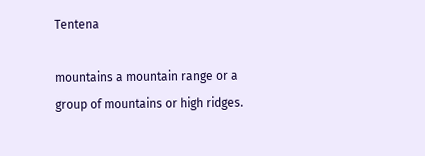Tentena

mountains a mountain range or a group of mountains or high ridges.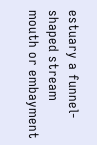estuary a funnel-shaped stream mouth or embayment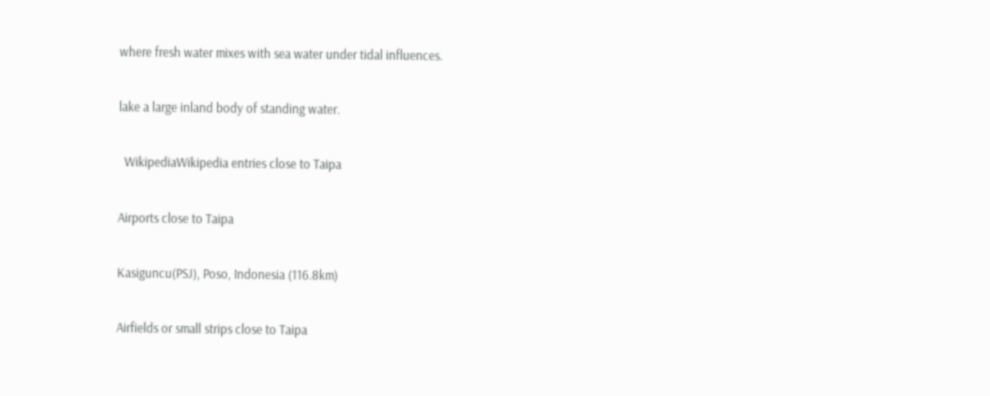where fresh water mixes with sea water under tidal influences.

lake a large inland body of standing water.

  WikipediaWikipedia entries close to Taipa

Airports close to Taipa

Kasiguncu(PSJ), Poso, Indonesia (116.8km)

Airfields or small strips close to Taipa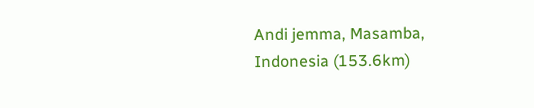Andi jemma, Masamba, Indonesia (153.6km)